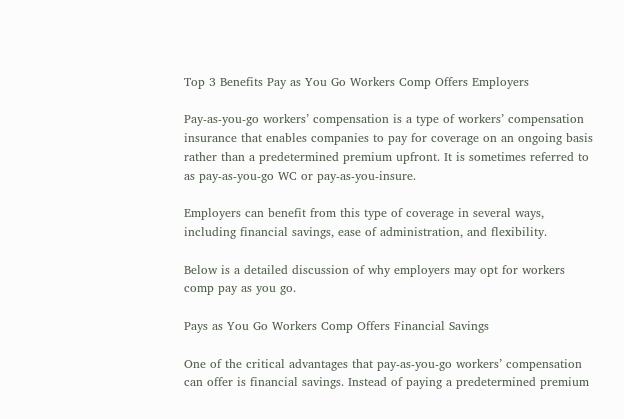Top 3 Benefits Pay as You Go Workers Comp Offers Employers

Pay-as-you-go workers’ compensation is a type of workers’ compensation insurance that enables companies to pay for coverage on an ongoing basis rather than a predetermined premium upfront. It is sometimes referred to as pay-as-you-go WC or pay-as-you-insure.

Employers can benefit from this type of coverage in several ways, including financial savings, ease of administration, and flexibility.

Below is a detailed discussion of why employers may opt for workers comp pay as you go.

Pays as You Go Workers Comp Offers Financial Savings

One of the critical advantages that pay-as-you-go workers’ compensation can offer is financial savings. Instead of paying a predetermined premium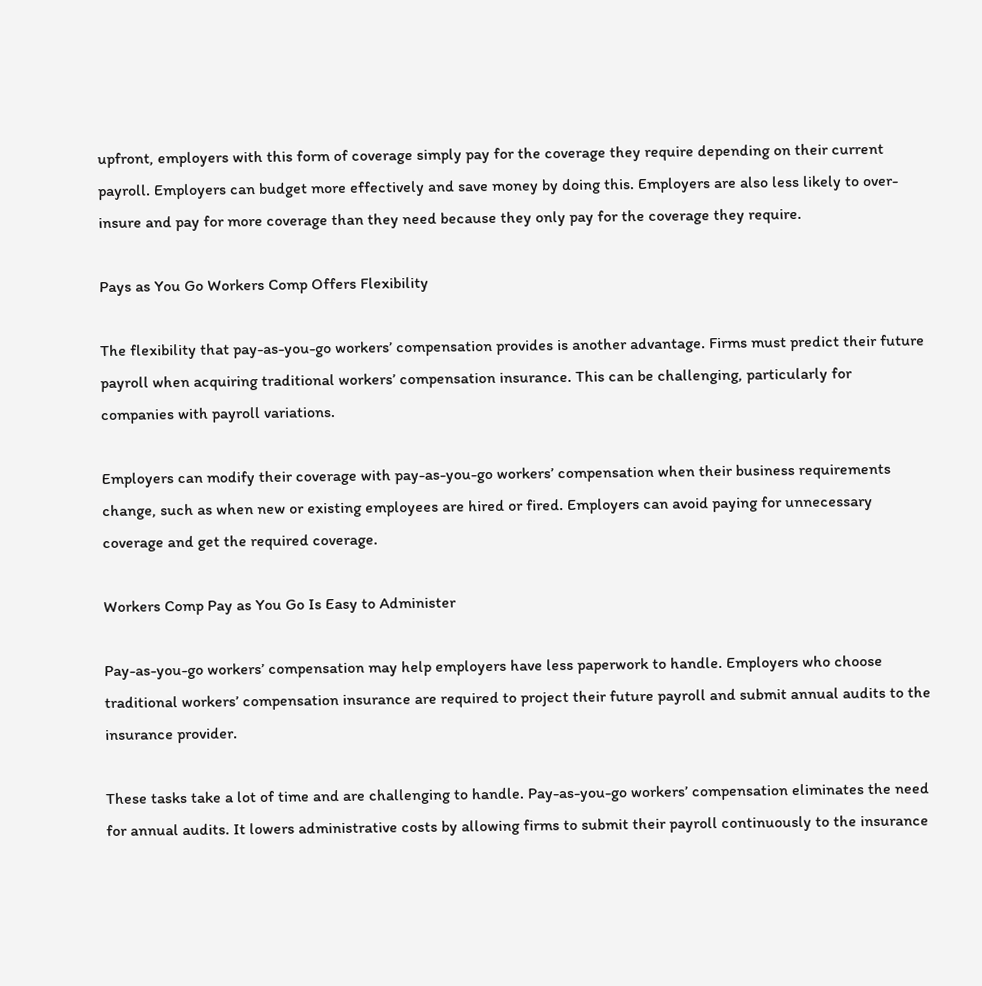upfront, employers with this form of coverage simply pay for the coverage they require depending on their current payroll. Employers can budget more effectively and save money by doing this. Employers are also less likely to over-insure and pay for more coverage than they need because they only pay for the coverage they require.

Pays as You Go Workers Comp Offers Flexibility

The flexibility that pay-as-you-go workers’ compensation provides is another advantage. Firms must predict their future payroll when acquiring traditional workers’ compensation insurance. This can be challenging, particularly for companies with payroll variations.

Employers can modify their coverage with pay-as-you-go workers’ compensation when their business requirements change, such as when new or existing employees are hired or fired. Employers can avoid paying for unnecessary coverage and get the required coverage.

Workers Comp Pay as You Go Is Easy to Administer

Pay-as-you-go workers’ compensation may help employers have less paperwork to handle. Employers who choose traditional workers’ compensation insurance are required to project their future payroll and submit annual audits to the insurance provider.

These tasks take a lot of time and are challenging to handle. Pay-as-you-go workers’ compensation eliminates the need for annual audits. It lowers administrative costs by allowing firms to submit their payroll continuously to the insurance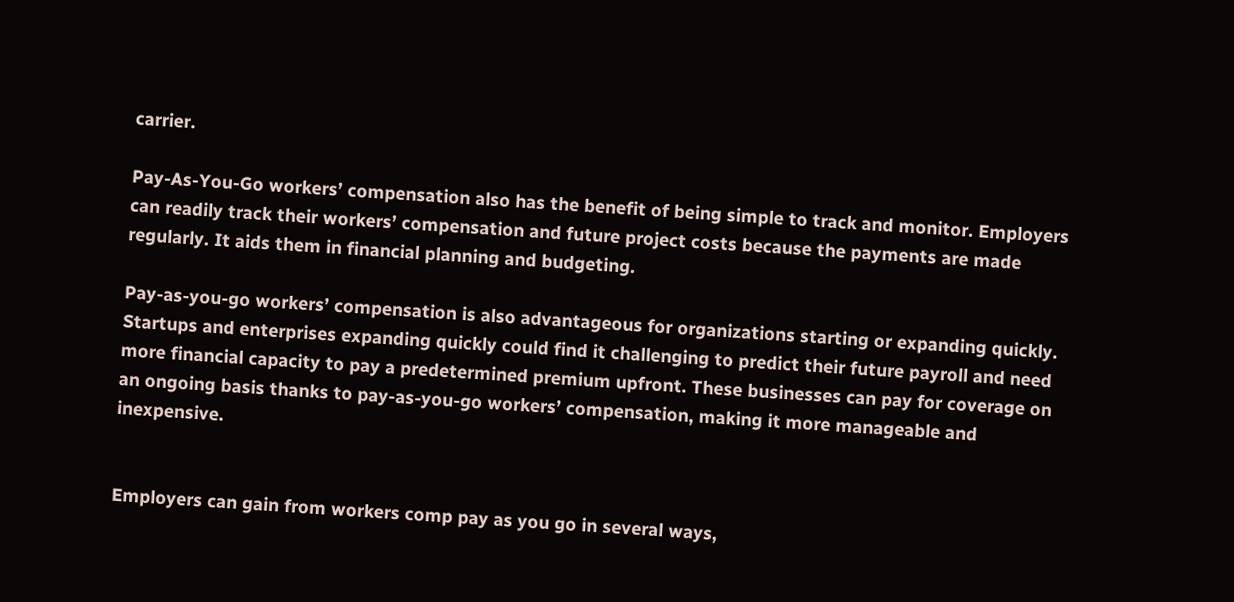carrier.

Pay-As-You-Go workers’ compensation also has the benefit of being simple to track and monitor. Employers can readily track their workers’ compensation and future project costs because the payments are made regularly. It aids them in financial planning and budgeting.

Pay-as-you-go workers’ compensation is also advantageous for organizations starting or expanding quickly. Startups and enterprises expanding quickly could find it challenging to predict their future payroll and need more financial capacity to pay a predetermined premium upfront. These businesses can pay for coverage on an ongoing basis thanks to pay-as-you-go workers’ compensation, making it more manageable and inexpensive.


Employers can gain from workers comp pay as you go in several ways,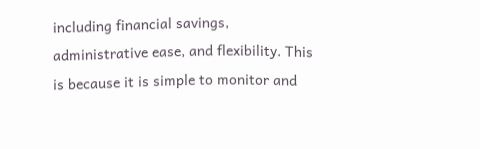including financial savings, administrative ease, and flexibility. This is because it is simple to monitor and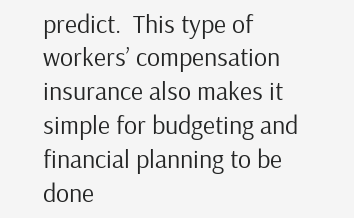predict.  This type of workers’ compensation insurance also makes it simple for budgeting and financial planning to be done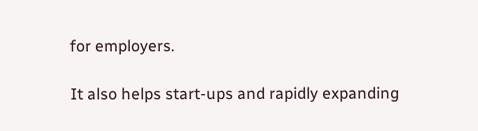for employers.

It also helps start-ups and rapidly expanding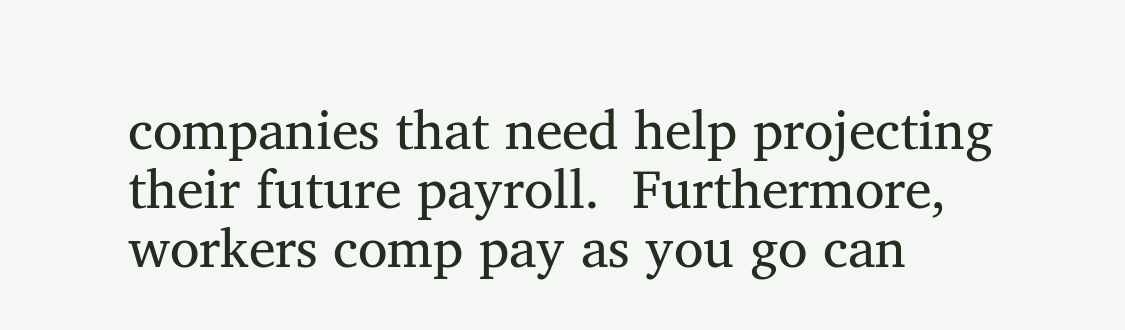companies that need help projecting their future payroll.  Furthermore, workers comp pay as you go can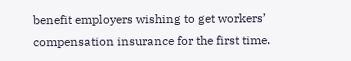benefit employers wishing to get workers’ compensation insurance for the first time.